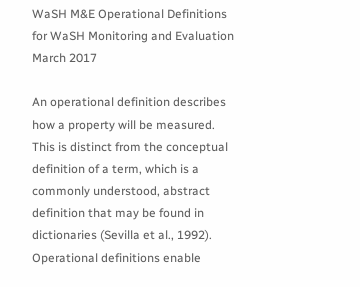WaSH M&E Operational Definitions for WaSH Monitoring and Evaluation March 2017

An operational definition describes how a property will be measured. This is distinct from the conceptual definition of a term, which is a commonly understood, abstract definition that may be found in dictionaries (Sevilla et al., 1992). Operational definitions enable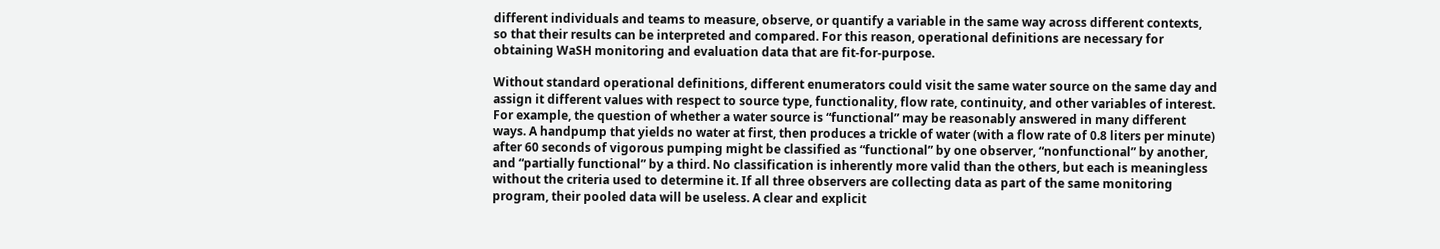different individuals and teams to measure, observe, or quantify a variable in the same way across different contexts, so that their results can be interpreted and compared. For this reason, operational definitions are necessary for obtaining WaSH monitoring and evaluation data that are fit-for-purpose.

Without standard operational definitions, different enumerators could visit the same water source on the same day and assign it different values with respect to source type, functionality, flow rate, continuity, and other variables of interest. For example, the question of whether a water source is “functional” may be reasonably answered in many different ways. A handpump that yields no water at first, then produces a trickle of water (with a flow rate of 0.8 liters per minute) after 60 seconds of vigorous pumping might be classified as “functional” by one observer, “nonfunctional” by another, and “partially functional” by a third. No classification is inherently more valid than the others, but each is meaningless without the criteria used to determine it. If all three observers are collecting data as part of the same monitoring program, their pooled data will be useless. A clear and explicit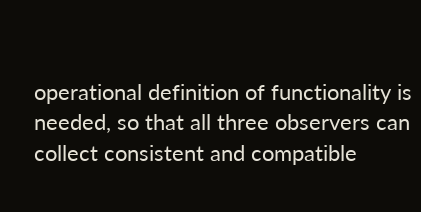operational definition of functionality is needed, so that all three observers can collect consistent and compatible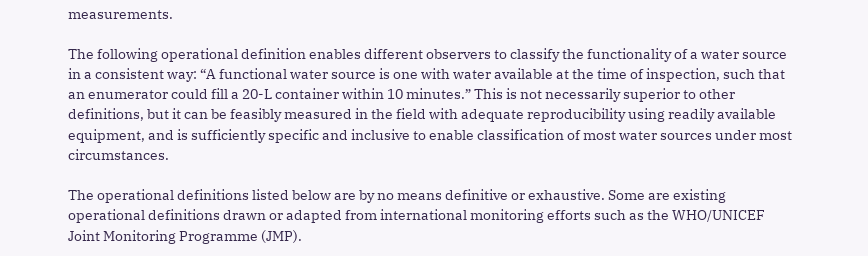measurements.

The following operational definition enables different observers to classify the functionality of a water source in a consistent way: “A functional water source is one with water available at the time of inspection, such that an enumerator could fill a 20-L container within 10 minutes.” This is not necessarily superior to other definitions, but it can be feasibly measured in the field with adequate reproducibility using readily available equipment, and is sufficiently specific and inclusive to enable classification of most water sources under most circumstances.

The operational definitions listed below are by no means definitive or exhaustive. Some are existing operational definitions drawn or adapted from international monitoring efforts such as the WHO/UNICEF Joint Monitoring Programme (JMP).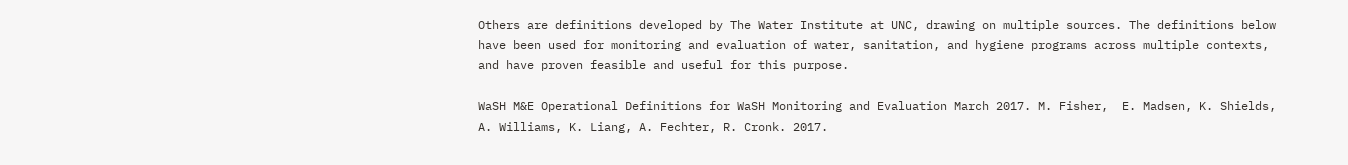Others are definitions developed by The Water Institute at UNC, drawing on multiple sources. The definitions below have been used for monitoring and evaluation of water, sanitation, and hygiene programs across multiple contexts, and have proven feasible and useful for this purpose.

WaSH M&E Operational Definitions for WaSH Monitoring and Evaluation March 2017. M. Fisher,  E. Madsen, K. Shields, A. Williams, K. Liang, A. Fechter, R. Cronk. 2017.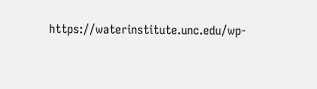https://waterinstitute.unc.edu/wp-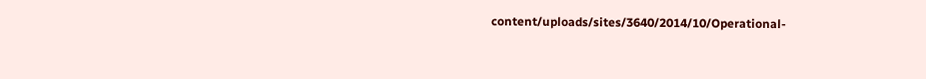content/uploads/sites/3640/2014/10/Operational-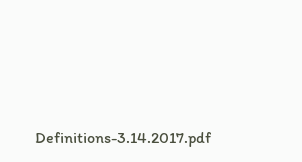Definitions-3.14.2017.pdf